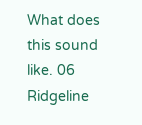What does this sound like. 06 Ridgeline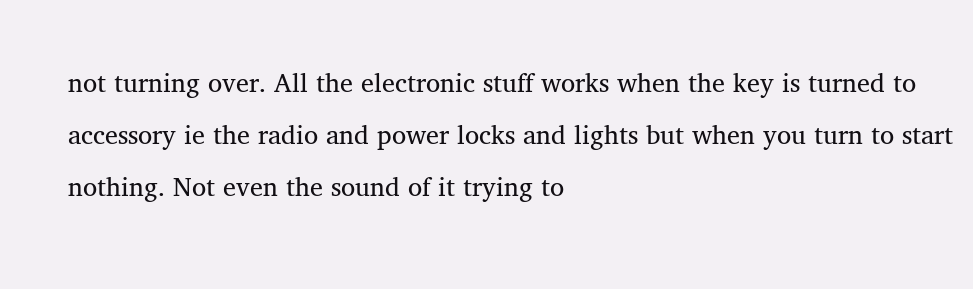not turning over. All the electronic stuff works when the key is turned to accessory ie the radio and power locks and lights but when you turn to start nothing. Not even the sound of it trying to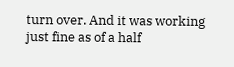turn over. And it was working just fine as of a half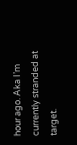hour ago. Aka I’m currently stranded at target.